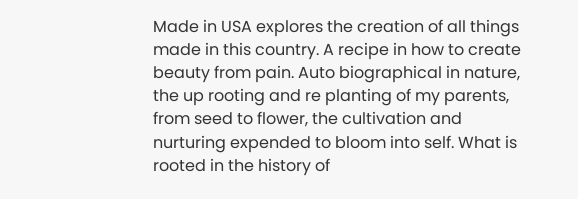Made in USA explores the creation of all things made in this country. A recipe in how to create beauty from pain. Auto biographical in nature, the up rooting and re planting of my parents, from seed to flower, the cultivation and nurturing expended to bloom into self. What is rooted in the history of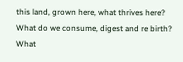this land, grown here, what thrives here? What do we consume, digest and re birth? What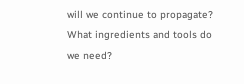will we continue to propagate? What ingredients and tools do we need?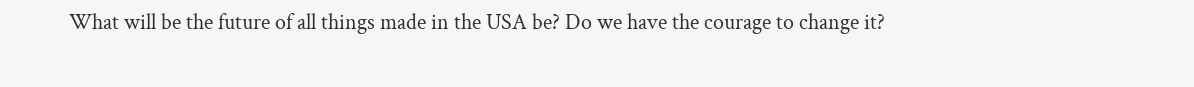What will be the future of all things made in the USA be? Do we have the courage to change it?